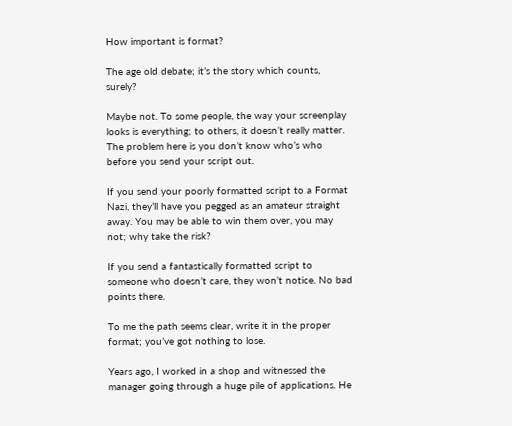How important is format?

The age old debate; it’s the story which counts, surely?

Maybe not. To some people, the way your screenplay looks is everything; to others, it doesn’t really matter. The problem here is you don’t know who’s who before you send your script out.

If you send your poorly formatted script to a Format Nazi, they’ll have you pegged as an amateur straight away. You may be able to win them over, you may not; why take the risk?

If you send a fantastically formatted script to someone who doesn’t care, they won’t notice. No bad points there.

To me the path seems clear, write it in the proper format; you’ve got nothing to lose.

Years ago, I worked in a shop and witnessed the manager going through a huge pile of applications. He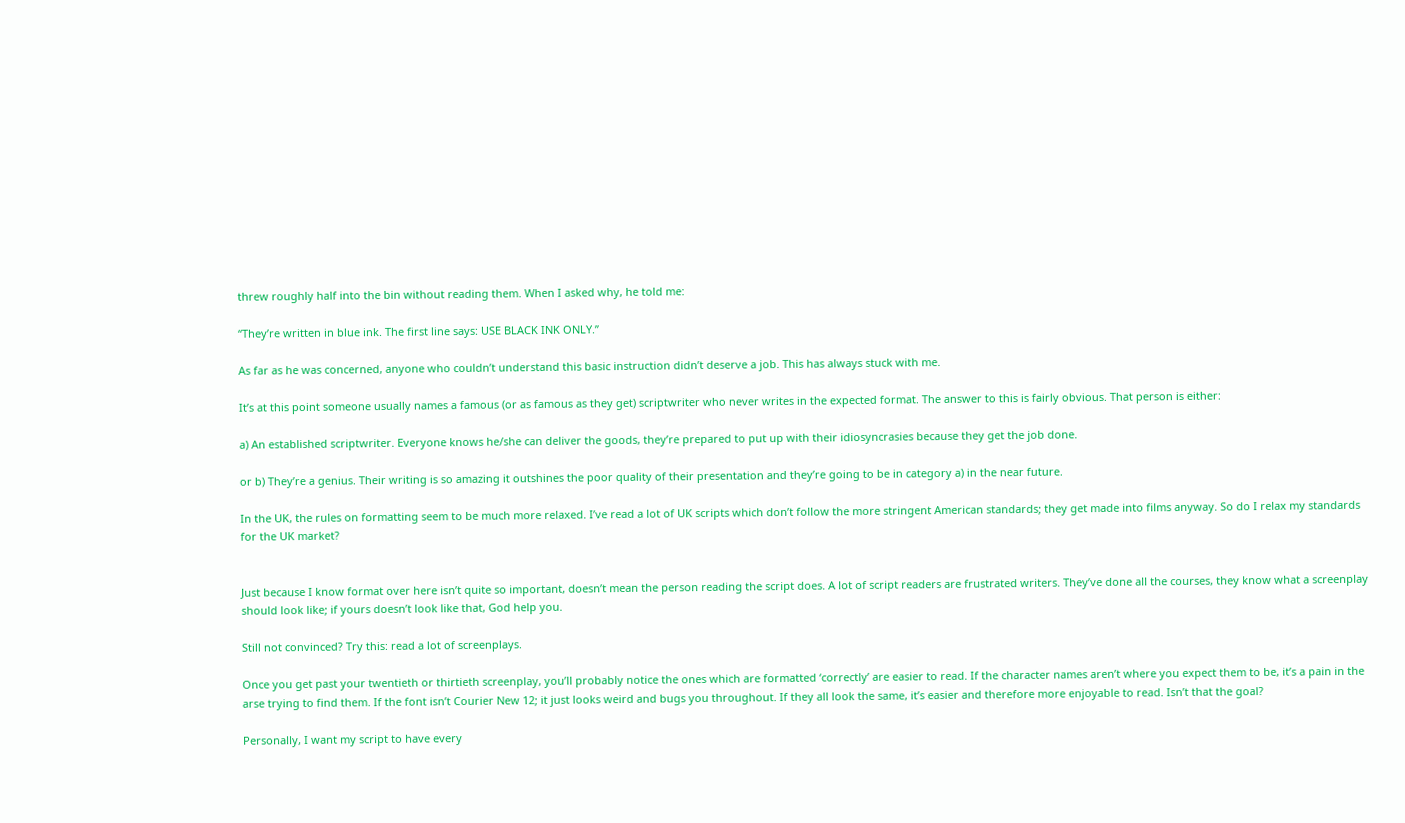threw roughly half into the bin without reading them. When I asked why, he told me:

“They’re written in blue ink. The first line says: USE BLACK INK ONLY.”

As far as he was concerned, anyone who couldn’t understand this basic instruction didn’t deserve a job. This has always stuck with me.

It’s at this point someone usually names a famous (or as famous as they get) scriptwriter who never writes in the expected format. The answer to this is fairly obvious. That person is either:

a) An established scriptwriter. Everyone knows he/she can deliver the goods, they’re prepared to put up with their idiosyncrasies because they get the job done.

or b) They’re a genius. Their writing is so amazing it outshines the poor quality of their presentation and they’re going to be in category a) in the near future.

In the UK, the rules on formatting seem to be much more relaxed. I’ve read a lot of UK scripts which don’t follow the more stringent American standards; they get made into films anyway. So do I relax my standards for the UK market?


Just because I know format over here isn’t quite so important, doesn’t mean the person reading the script does. A lot of script readers are frustrated writers. They’ve done all the courses, they know what a screenplay should look like; if yours doesn’t look like that, God help you.

Still not convinced? Try this: read a lot of screenplays.

Once you get past your twentieth or thirtieth screenplay, you’ll probably notice the ones which are formatted ‘correctly’ are easier to read. If the character names aren’t where you expect them to be, it’s a pain in the arse trying to find them. If the font isn’t Courier New 12; it just looks weird and bugs you throughout. If they all look the same, it’s easier and therefore more enjoyable to read. Isn’t that the goal?

Personally, I want my script to have every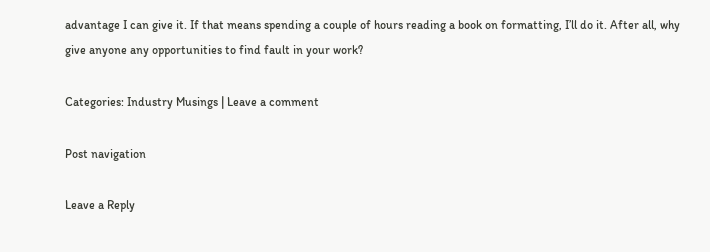advantage I can give it. If that means spending a couple of hours reading a book on formatting, I’ll do it. After all, why give anyone any opportunities to find fault in your work?

Categories: Industry Musings | Leave a comment

Post navigation

Leave a Reply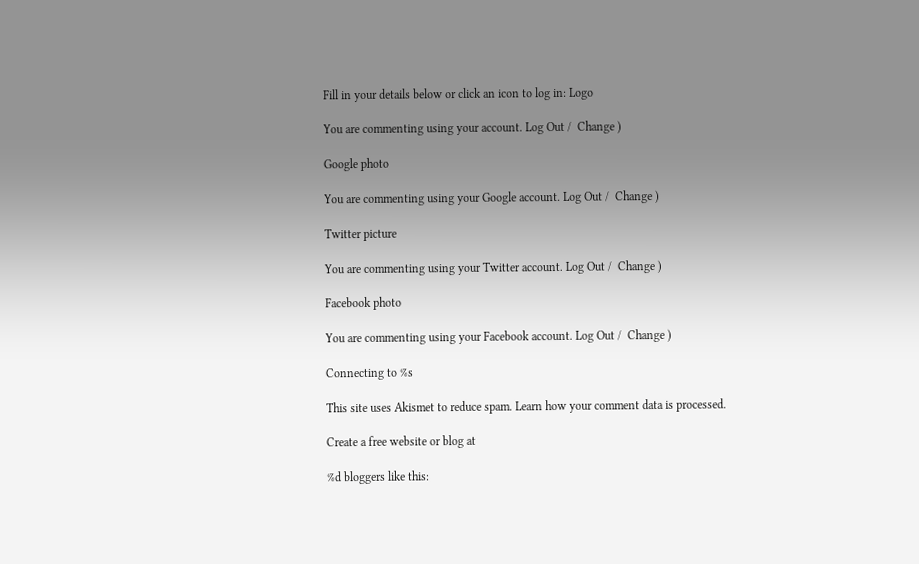Fill in your details below or click an icon to log in: Logo

You are commenting using your account. Log Out /  Change )

Google photo

You are commenting using your Google account. Log Out /  Change )

Twitter picture

You are commenting using your Twitter account. Log Out /  Change )

Facebook photo

You are commenting using your Facebook account. Log Out /  Change )

Connecting to %s

This site uses Akismet to reduce spam. Learn how your comment data is processed.

Create a free website or blog at

%d bloggers like this: